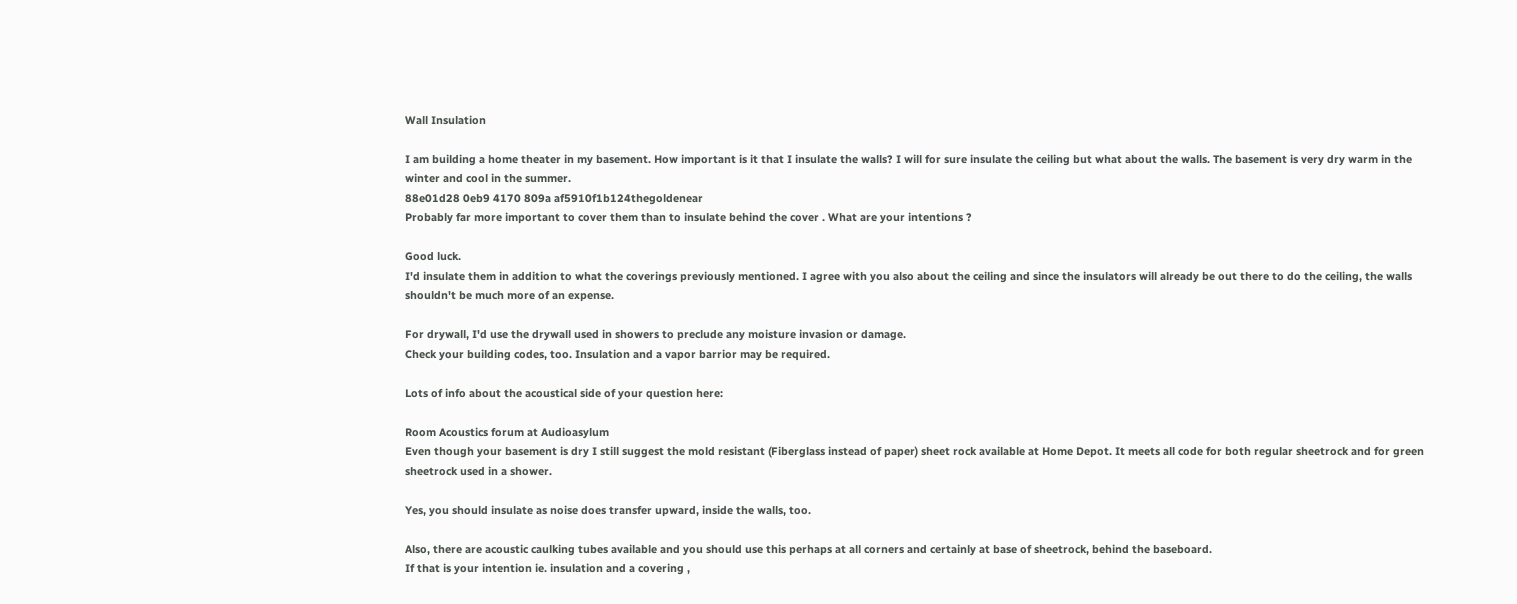Wall Insulation

I am building a home theater in my basement. How important is it that I insulate the walls? I will for sure insulate the ceiling but what about the walls. The basement is very dry warm in the winter and cool in the summer.
88e01d28 0eb9 4170 809a af5910f1b124thegoldenear
Probably far more important to cover them than to insulate behind the cover . What are your intentions ?

Good luck.
I'd insulate them in addition to what the coverings previously mentioned. I agree with you also about the ceiling and since the insulators will already be out there to do the ceiling, the walls shouldn't be much more of an expense.

For drywall, I'd use the drywall used in showers to preclude any moisture invasion or damage.
Check your building codes, too. Insulation and a vapor barrior may be required.

Lots of info about the acoustical side of your question here:

Room Acoustics forum at Audioasylum
Even though your basement is dry I still suggest the mold resistant (Fiberglass instead of paper) sheet rock available at Home Depot. It meets all code for both regular sheetrock and for green sheetrock used in a shower.

Yes, you should insulate as noise does transfer upward, inside the walls, too.

Also, there are acoustic caulking tubes available and you should use this perhaps at all corners and certainly at base of sheetrock, behind the baseboard.
If that is your intention ie. insulation and a covering ,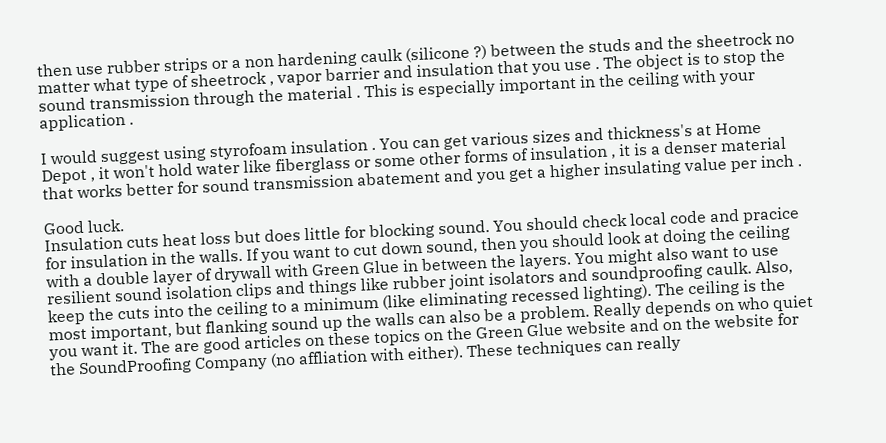then use rubber strips or a non hardening caulk (silicone ?) between the studs and the sheetrock no matter what type of sheetrock , vapor barrier and insulation that you use . The object is to stop the sound transmission through the material . This is especially important in the ceiling with your application .

I would suggest using styrofoam insulation . You can get various sizes and thickness's at Home Depot , it won't hold water like fiberglass or some other forms of insulation , it is a denser material that works better for sound transmission abatement and you get a higher insulating value per inch .

Good luck.
Insulation cuts heat loss but does little for blocking sound. You should check local code and pracice for insulation in the walls. If you want to cut down sound, then you should look at doing the ceiling with a double layer of drywall with Green Glue in between the layers. You might also want to use resilient sound isolation clips and things like rubber joint isolators and soundproofing caulk. Also, keep the cuts into the ceiling to a minimum (like eliminating recessed lighting). The ceiling is the most important, but flanking sound up the walls can also be a problem. Really depends on who quiet you want it. The are good articles on these topics on the Green Glue website and on the website for the SoundProofing Company (no affliation with either). These techniques can really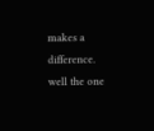makes a difference.
well the one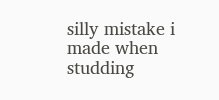silly mistake i made when studding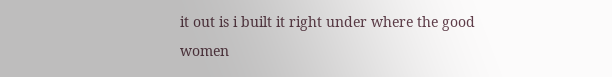it out is i built it right under where the good women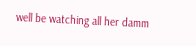well be watching all her damm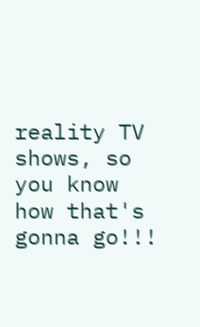reality TV shows, so you know how that's gonna go!!!